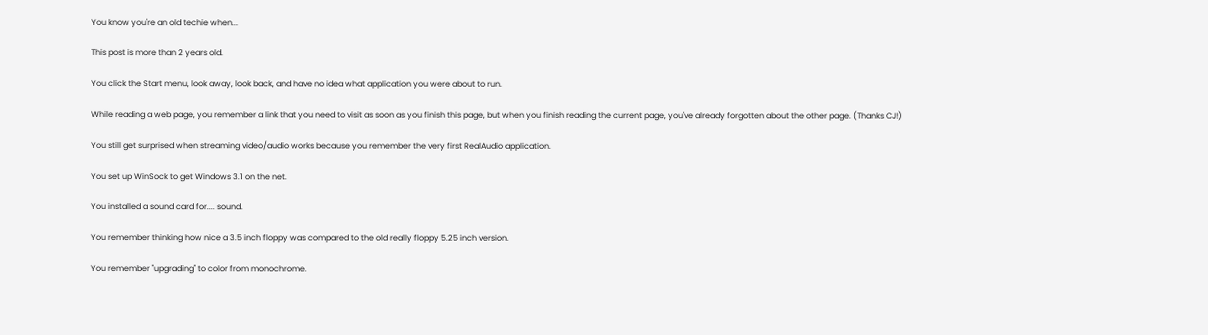You know you're an old techie when...

This post is more than 2 years old.

You click the Start menu, look away, look back, and have no idea what application you were about to run.

While reading a web page, you remember a link that you need to visit as soon as you finish this page, but when you finish reading the current page, you've already forgotten about the other page. (Thanks CJ!)

You still get surprised when streaming video/audio works because you remember the very first RealAudio application.

You set up WinSock to get Windows 3.1 on the net.

You installed a sound card for.... sound.

You remember thinking how nice a 3.5 inch floppy was compared to the old really floppy 5.25 inch version.

You remember "upgrading" to color from monochrome.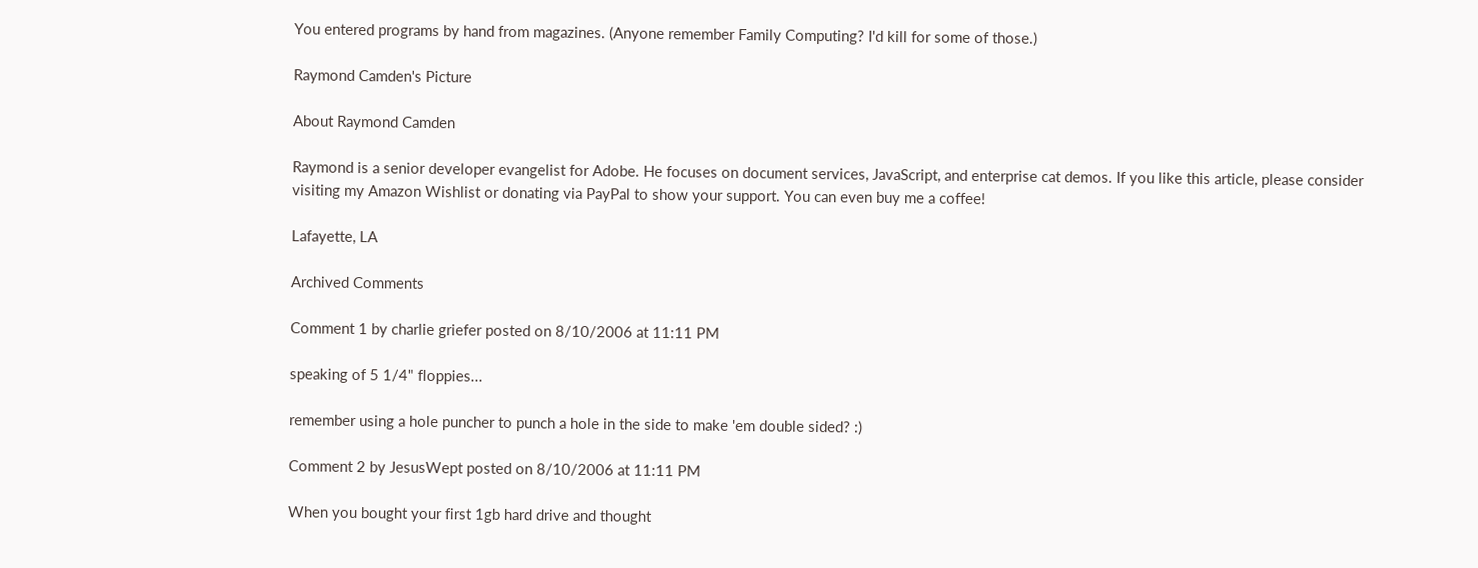You entered programs by hand from magazines. (Anyone remember Family Computing? I'd kill for some of those.)

Raymond Camden's Picture

About Raymond Camden

Raymond is a senior developer evangelist for Adobe. He focuses on document services, JavaScript, and enterprise cat demos. If you like this article, please consider visiting my Amazon Wishlist or donating via PayPal to show your support. You can even buy me a coffee!

Lafayette, LA

Archived Comments

Comment 1 by charlie griefer posted on 8/10/2006 at 11:11 PM

speaking of 5 1/4" floppies...

remember using a hole puncher to punch a hole in the side to make 'em double sided? :)

Comment 2 by JesusWept posted on 8/10/2006 at 11:11 PM

When you bought your first 1gb hard drive and thought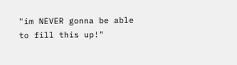"im NEVER gonna be able to fill this up!"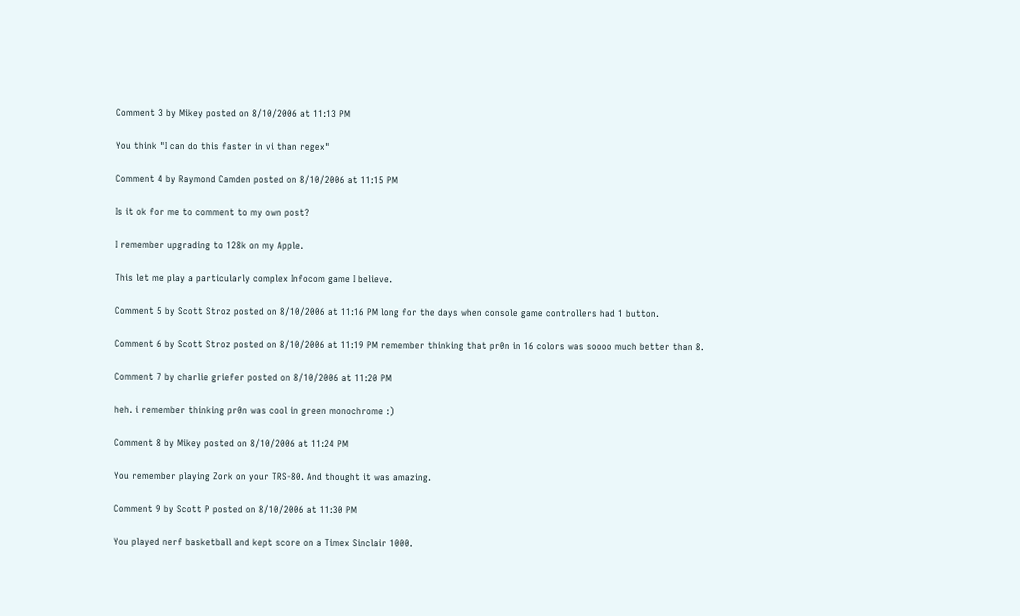Comment 3 by Mikey posted on 8/10/2006 at 11:13 PM

You think "I can do this faster in vi than regex"

Comment 4 by Raymond Camden posted on 8/10/2006 at 11:15 PM

Is it ok for me to comment to my own post?

I remember upgrading to 128k on my Apple.

This let me play a particularly complex Infocom game I believe.

Comment 5 by Scott Stroz posted on 8/10/2006 at 11:16 PM long for the days when console game controllers had 1 button.

Comment 6 by Scott Stroz posted on 8/10/2006 at 11:19 PM remember thinking that pr0n in 16 colors was soooo much better than 8.

Comment 7 by charlie griefer posted on 8/10/2006 at 11:20 PM

heh. i remember thinking pr0n was cool in green monochrome :)

Comment 8 by Mikey posted on 8/10/2006 at 11:24 PM

You remember playing Zork on your TRS-80. And thought it was amazing.

Comment 9 by Scott P posted on 8/10/2006 at 11:30 PM

You played nerf basketball and kept score on a Timex Sinclair 1000.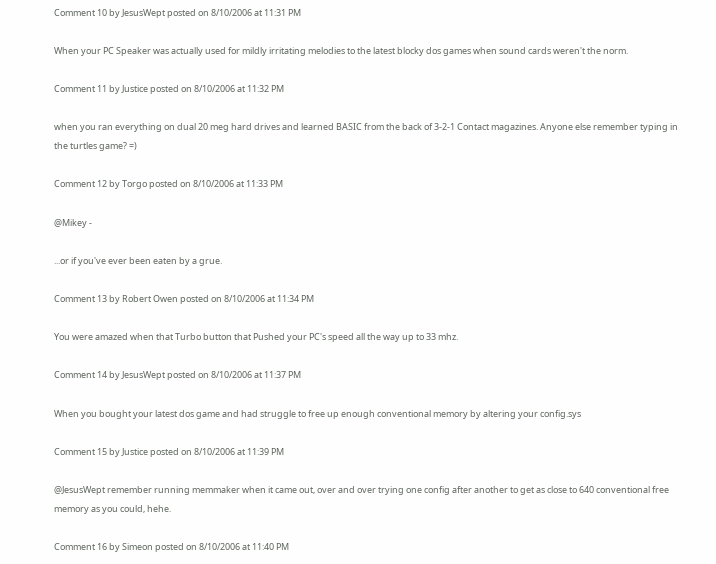Comment 10 by JesusWept posted on 8/10/2006 at 11:31 PM

When your PC Speaker was actually used for mildly irritating melodies to the latest blocky dos games when sound cards weren't the norm.

Comment 11 by Justice posted on 8/10/2006 at 11:32 PM

when you ran everything on dual 20 meg hard drives and learned BASIC from the back of 3-2-1 Contact magazines. Anyone else remember typing in the turtles game? =)

Comment 12 by Torgo posted on 8/10/2006 at 11:33 PM

@Mikey -

...or if you've ever been eaten by a grue.

Comment 13 by Robert Owen posted on 8/10/2006 at 11:34 PM

You were amazed when that Turbo button that Pushed your PC's speed all the way up to 33 mhz.

Comment 14 by JesusWept posted on 8/10/2006 at 11:37 PM

When you bought your latest dos game and had struggle to free up enough conventional memory by altering your config.sys

Comment 15 by Justice posted on 8/10/2006 at 11:39 PM

@JesusWept remember running memmaker when it came out, over and over trying one config after another to get as close to 640 conventional free memory as you could, hehe.

Comment 16 by Simeon posted on 8/10/2006 at 11:40 PM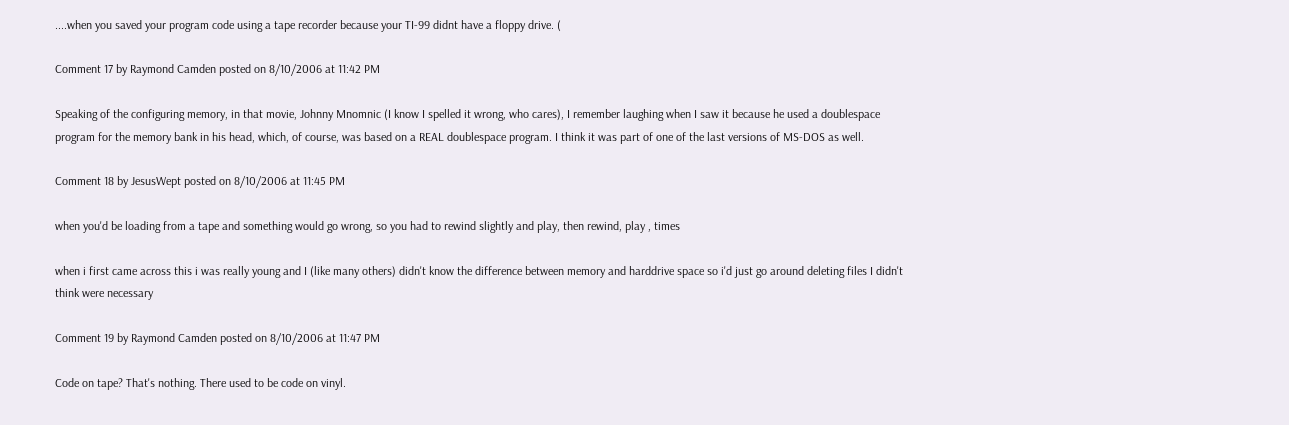....when you saved your program code using a tape recorder because your TI-99 didnt have a floppy drive. (

Comment 17 by Raymond Camden posted on 8/10/2006 at 11:42 PM

Speaking of the configuring memory, in that movie, Johnny Mnomnic (I know I spelled it wrong, who cares), I remember laughing when I saw it because he used a doublespace program for the memory bank in his head, which, of course, was based on a REAL doublespace program. I think it was part of one of the last versions of MS-DOS as well.

Comment 18 by JesusWept posted on 8/10/2006 at 11:45 PM

when you'd be loading from a tape and something would go wrong, so you had to rewind slightly and play, then rewind, play , times

when i first came across this i was really young and I (like many others) didn't know the difference between memory and harddrive space so i'd just go around deleting files I didn't think were necessary

Comment 19 by Raymond Camden posted on 8/10/2006 at 11:47 PM

Code on tape? That's nothing. There used to be code on vinyl.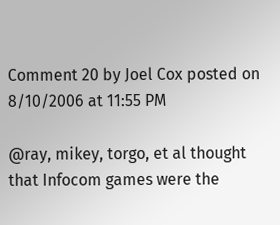Comment 20 by Joel Cox posted on 8/10/2006 at 11:55 PM

@ray, mikey, torgo, et al thought that Infocom games were the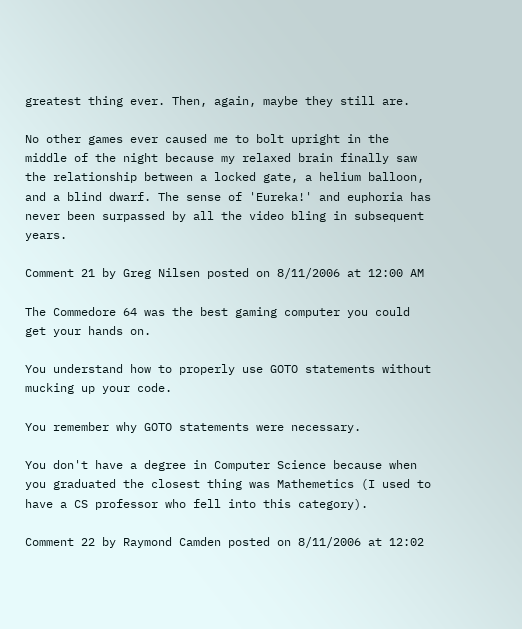greatest thing ever. Then, again, maybe they still are.

No other games ever caused me to bolt upright in the middle of the night because my relaxed brain finally saw the relationship between a locked gate, a helium balloon, and a blind dwarf. The sense of 'Eureka!' and euphoria has never been surpassed by all the video bling in subsequent years.

Comment 21 by Greg Nilsen posted on 8/11/2006 at 12:00 AM

The Commedore 64 was the best gaming computer you could get your hands on.

You understand how to properly use GOTO statements without mucking up your code.

You remember why GOTO statements were necessary.

You don't have a degree in Computer Science because when you graduated the closest thing was Mathemetics (I used to have a CS professor who fell into this category).

Comment 22 by Raymond Camden posted on 8/11/2006 at 12:02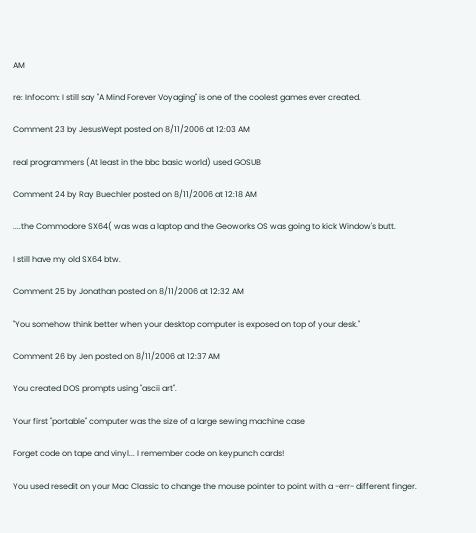AM

re: Infocom: I still say "A Mind Forever Voyaging" is one of the coolest games ever created.

Comment 23 by JesusWept posted on 8/11/2006 at 12:03 AM

real programmers (At least in the bbc basic world) used GOSUB

Comment 24 by Ray Buechler posted on 8/11/2006 at 12:18 AM

....the Commodore SX64( was was a laptop and the Geoworks OS was going to kick Window's butt.

I still have my old SX64 btw.

Comment 25 by Jonathan posted on 8/11/2006 at 12:32 AM

"You somehow think better when your desktop computer is exposed on top of your desk."

Comment 26 by Jen posted on 8/11/2006 at 12:37 AM

You created DOS prompts using "ascii art".

Your first "portable" computer was the size of a large sewing machine case

Forget code on tape and vinyl... I remember code on keypunch cards!

You used resedit on your Mac Classic to change the mouse pointer to point with a -err- different finger.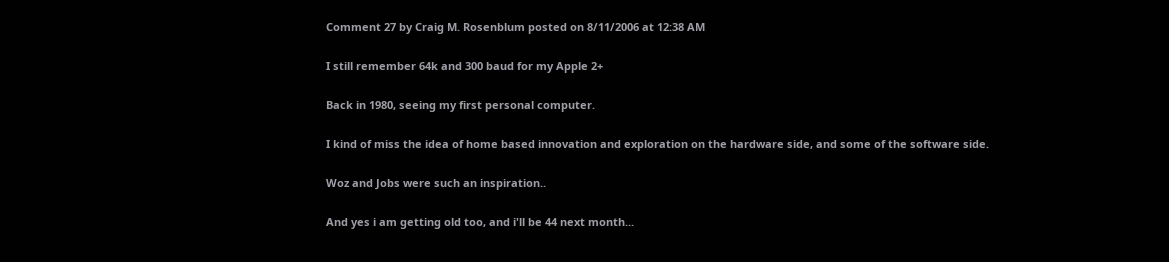Comment 27 by Craig M. Rosenblum posted on 8/11/2006 at 12:38 AM

I still remember 64k and 300 baud for my Apple 2+

Back in 1980, seeing my first personal computer.

I kind of miss the idea of home based innovation and exploration on the hardware side, and some of the software side.

Woz and Jobs were such an inspiration..

And yes i am getting old too, and i'll be 44 next month...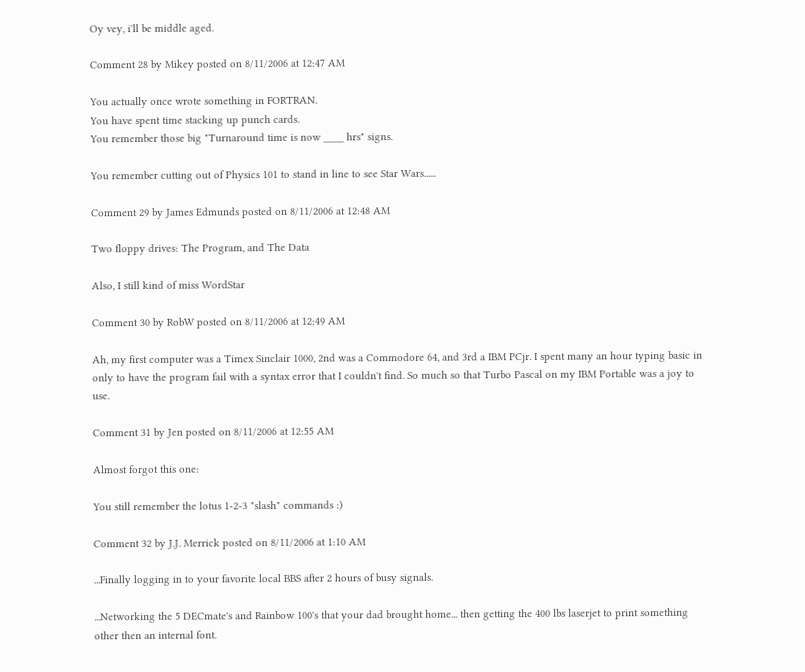Oy vey, i'll be middle aged.

Comment 28 by Mikey posted on 8/11/2006 at 12:47 AM

You actually once wrote something in FORTRAN.
You have spent time stacking up punch cards.
You remember those big "Turnaround time is now ____ hrs" signs.

You remember cutting out of Physics 101 to stand in line to see Star Wars......

Comment 29 by James Edmunds posted on 8/11/2006 at 12:48 AM

Two floppy drives: The Program, and The Data

Also, I still kind of miss WordStar

Comment 30 by RobW posted on 8/11/2006 at 12:49 AM

Ah, my first computer was a Timex Sinclair 1000, 2nd was a Commodore 64, and 3rd a IBM PCjr. I spent many an hour typing basic in only to have the program fail with a syntax error that I couldn't find. So much so that Turbo Pascal on my IBM Portable was a joy to use.

Comment 31 by Jen posted on 8/11/2006 at 12:55 AM

Almost forgot this one:

You still remember the lotus 1-2-3 "slash" commands :)

Comment 32 by J.J. Merrick posted on 8/11/2006 at 1:10 AM

...Finally logging in to your favorite local BBS after 2 hours of busy signals.

...Networking the 5 DECmate's and Rainbow 100's that your dad brought home... then getting the 400 lbs laserjet to print something other then an internal font.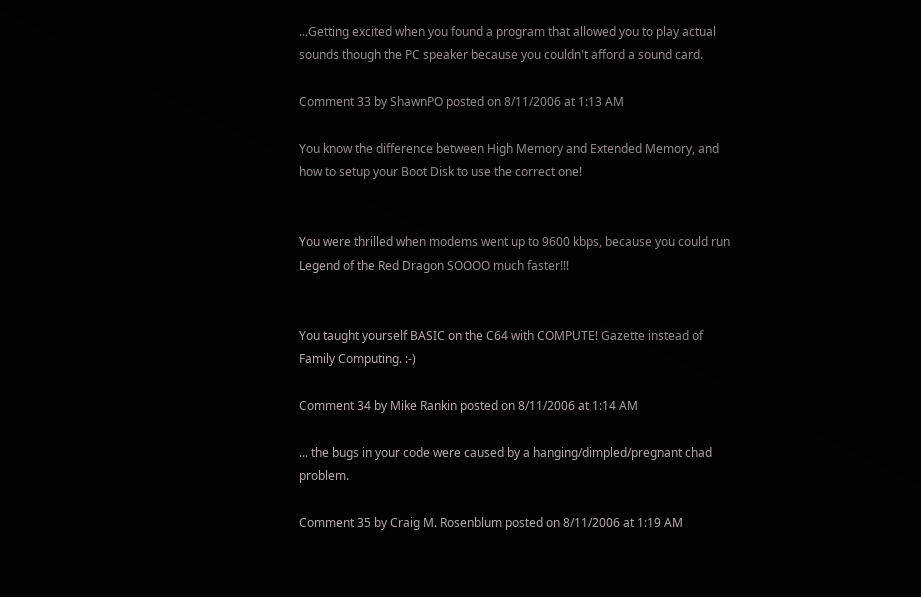...Getting excited when you found a program that allowed you to play actual sounds though the PC speaker because you couldn't afford a sound card.

Comment 33 by ShawnPO posted on 8/11/2006 at 1:13 AM

You know the difference between High Memory and Extended Memory, and how to setup your Boot Disk to use the correct one!


You were thrilled when modems went up to 9600 kbps, because you could run Legend of the Red Dragon SOOOO much faster!!!


You taught yourself BASIC on the C64 with COMPUTE! Gazette instead of Family Computing. :-)

Comment 34 by Mike Rankin posted on 8/11/2006 at 1:14 AM

... the bugs in your code were caused by a hanging/dimpled/pregnant chad problem.

Comment 35 by Craig M. Rosenblum posted on 8/11/2006 at 1:19 AM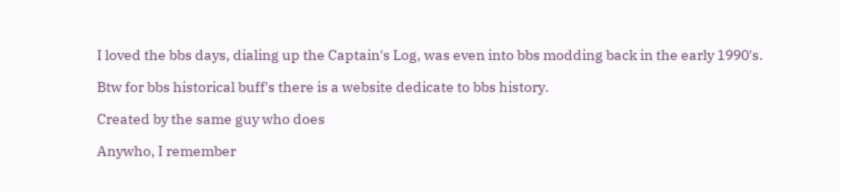I loved the bbs days, dialing up the Captain's Log, was even into bbs modding back in the early 1990's.

Btw for bbs historical buff's there is a website dedicate to bbs history.

Created by the same guy who does

Anywho, I remember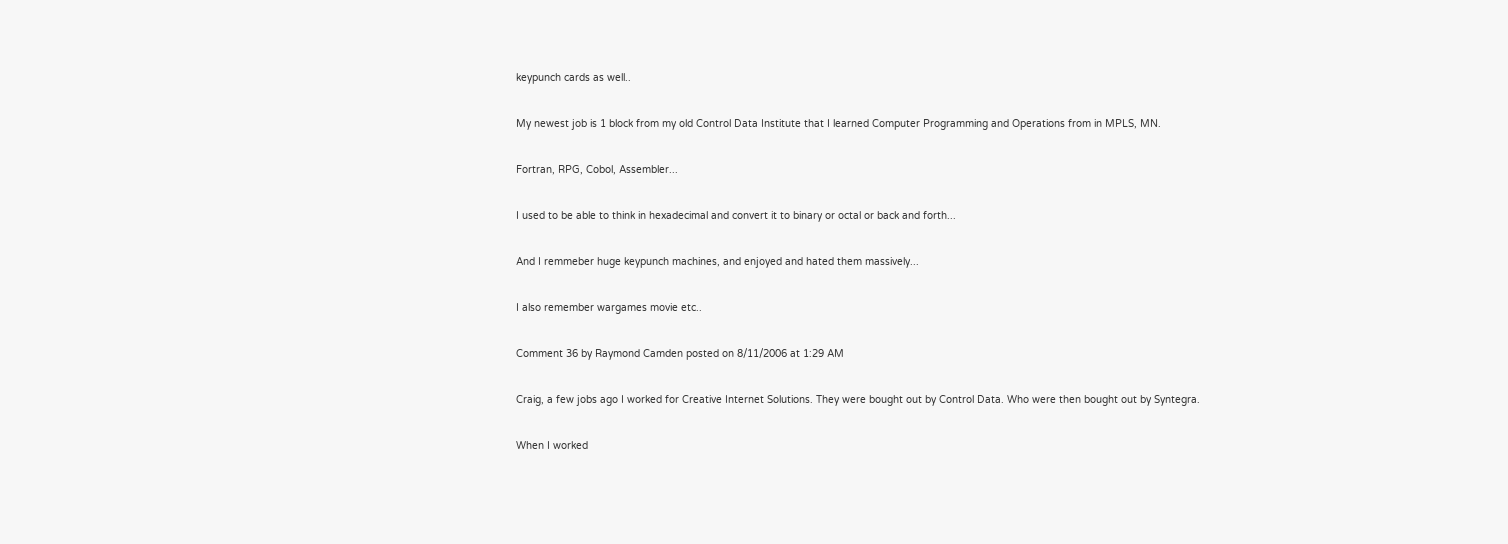keypunch cards as well..

My newest job is 1 block from my old Control Data Institute that I learned Computer Programming and Operations from in MPLS, MN.

Fortran, RPG, Cobol, Assembler...

I used to be able to think in hexadecimal and convert it to binary or octal or back and forth...

And I remmeber huge keypunch machines, and enjoyed and hated them massively...

I also remember wargames movie etc..

Comment 36 by Raymond Camden posted on 8/11/2006 at 1:29 AM

Craig, a few jobs ago I worked for Creative Internet Solutions. They were bought out by Control Data. Who were then bought out by Syntegra.

When I worked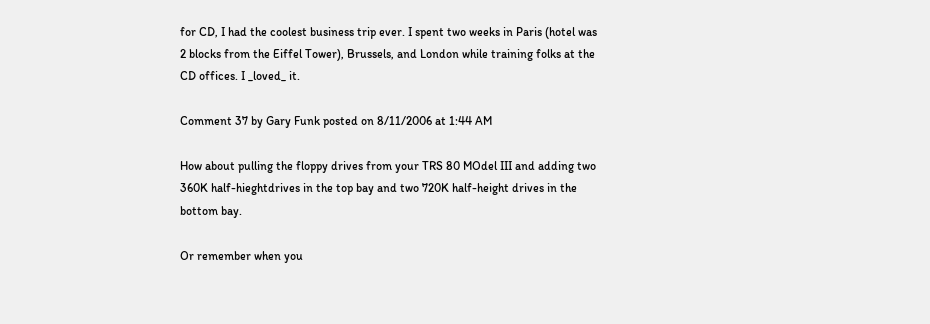for CD, I had the coolest business trip ever. I spent two weeks in Paris (hotel was 2 blocks from the Eiffel Tower), Brussels, and London while training folks at the CD offices. I _loved_ it.

Comment 37 by Gary Funk posted on 8/11/2006 at 1:44 AM

How about pulling the floppy drives from your TRS 80 MOdel III and adding two 360K half-hieghtdrives in the top bay and two 720K half-height drives in the bottom bay.

Or remember when you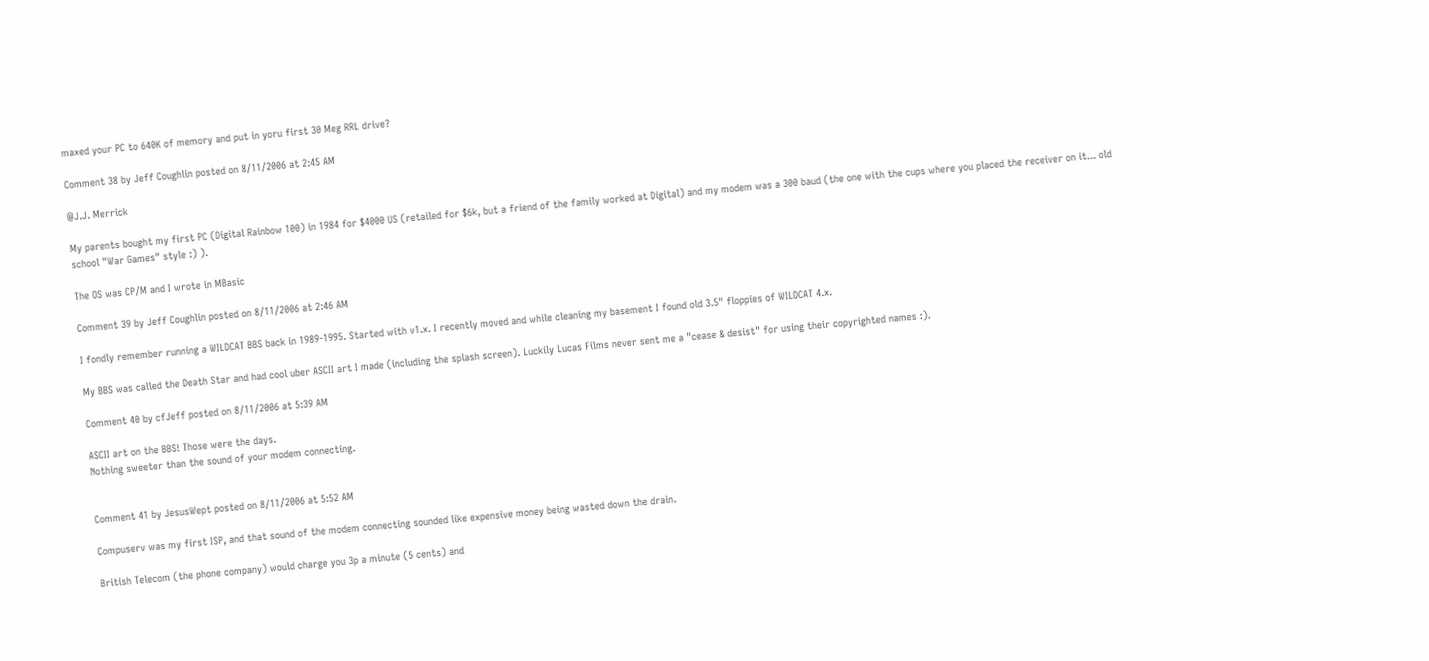maxed your PC to 640K of memory and put in yoru first 30 Meg RRL drive?

Comment 38 by Jeff Coughlin posted on 8/11/2006 at 2:45 AM

@J.J. Merrick

My parents bought my first PC (Digital Rainbow 100) in 1984 for $4000 US (retailed for $6k, but a friend of the family worked at Digital) and my modem was a 300 baud (the one with the cups where you placed the receiver on it... old school "War Games" style :) ).

The OS was CP/M and I wrote in MBasic

Comment 39 by Jeff Coughlin posted on 8/11/2006 at 2:46 AM

I fondly remember running a WILDCAT BBS back in 1989-1995. Started with v1.x. I recently moved and while cleaning my basement I found old 3.5" floppies of WILDCAT 4.x.

My BBS was called the Death Star and had cool uber ASCII art I made (including the splash screen). Luckily Lucas Films never sent me a "cease & desist" for using their copyrighted names :).

Comment 40 by cfJeff posted on 8/11/2006 at 5:39 AM

ASCII art on the BBS! Those were the days.
Nothing sweeter than the sound of your modem connecting.


Comment 41 by JesusWept posted on 8/11/2006 at 5:52 AM

Compuserv was my first ISP, and that sound of the modem connecting sounded like expensive money being wasted down the drain.

British Telecom (the phone company) would charge you 3p a minute (5 cents) and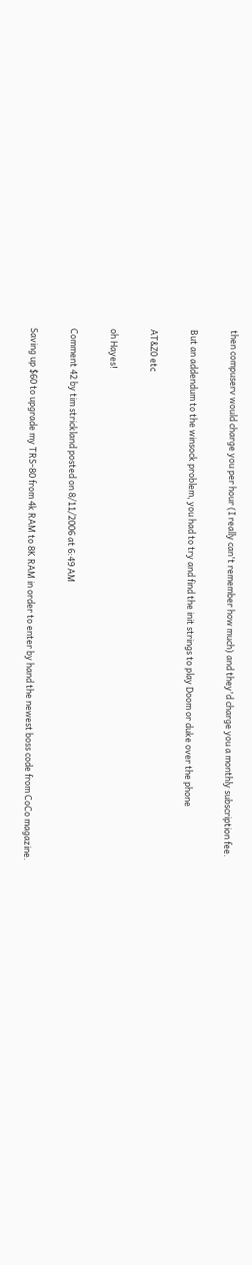then compuserv would charge you per hour (I really can't remember how much) and they'd charge you a monthly subscription fee.

But an addendum to the winsock problem, you had to try and find the init strings to play Doom or duke over the phone

AT&Z0 etc

oh Hayes!

Comment 42 by tim strickland posted on 8/11/2006 at 6:49 AM

Saving up $60 to upgrade my TRS-80 from 4k RAM to 8K RAM in order to enter by hand the newest boss code from CoCo magazine.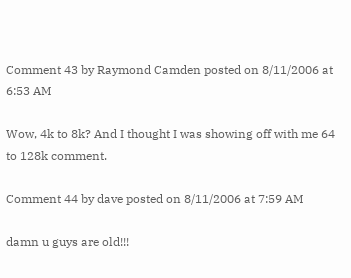Comment 43 by Raymond Camden posted on 8/11/2006 at 6:53 AM

Wow, 4k to 8k? And I thought I was showing off with me 64 to 128k comment.

Comment 44 by dave posted on 8/11/2006 at 7:59 AM

damn u guys are old!!!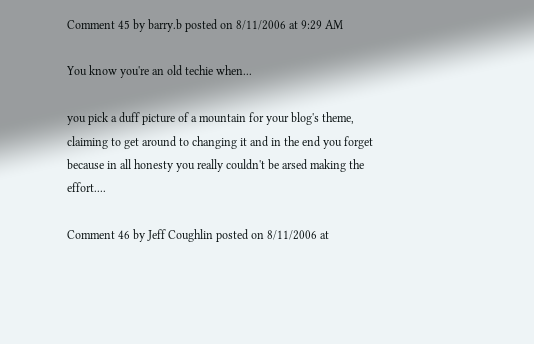Comment 45 by barry.b posted on 8/11/2006 at 9:29 AM

You know you're an old techie when...

you pick a duff picture of a mountain for your blog's theme, claiming to get around to changing it and in the end you forget because in all honesty you really couldn't be arsed making the effort....

Comment 46 by Jeff Coughlin posted on 8/11/2006 at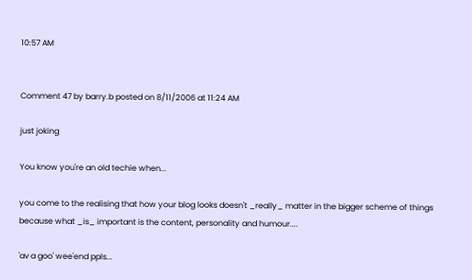10:57 AM


Comment 47 by barry.b posted on 8/11/2006 at 11:24 AM

just joking

You know you're an old techie when...

you come to the realising that how your blog looks doesn't _really_ matter in the bigger scheme of things because what _is_ important is the content, personality and humour....

'av a goo' wee'end ppls...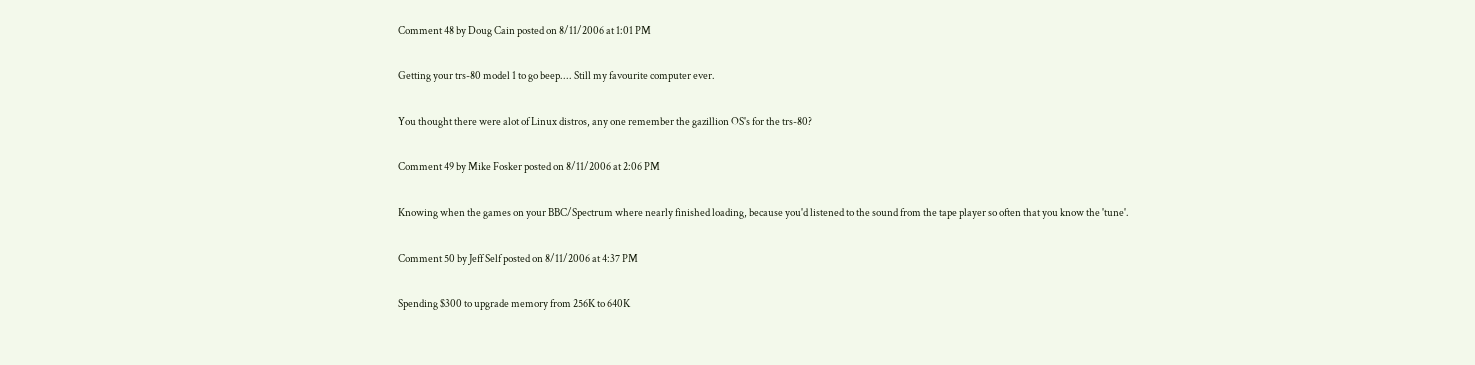Comment 48 by Doug Cain posted on 8/11/2006 at 1:01 PM

Getting your trs-80 model 1 to go beep.... Still my favourite computer ever.

You thought there were alot of Linux distros, any one remember the gazillion OS's for the trs-80?

Comment 49 by Mike Fosker posted on 8/11/2006 at 2:06 PM

Knowing when the games on your BBC/Spectrum where nearly finished loading, because you'd listened to the sound from the tape player so often that you know the 'tune'.

Comment 50 by Jeff Self posted on 8/11/2006 at 4:37 PM

Spending $300 to upgrade memory from 256K to 640K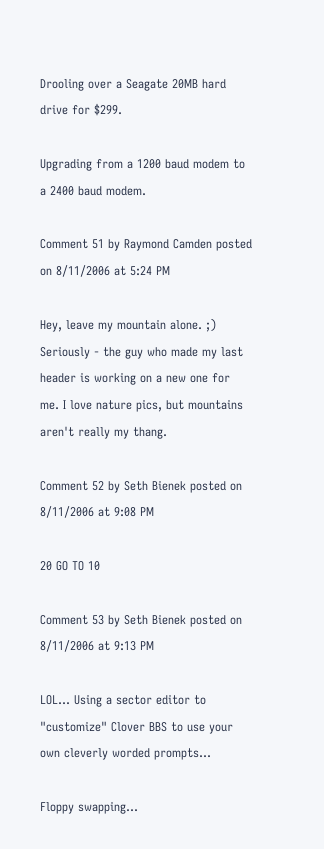Drooling over a Seagate 20MB hard drive for $299.

Upgrading from a 1200 baud modem to a 2400 baud modem.

Comment 51 by Raymond Camden posted on 8/11/2006 at 5:24 PM

Hey, leave my mountain alone. ;) Seriously - the guy who made my last header is working on a new one for me. I love nature pics, but mountains aren't really my thang.

Comment 52 by Seth Bienek posted on 8/11/2006 at 9:08 PM

20 GO TO 10

Comment 53 by Seth Bienek posted on 8/11/2006 at 9:13 PM

LOL... Using a sector editor to "customize" Clover BBS to use your own cleverly worded prompts...

Floppy swapping...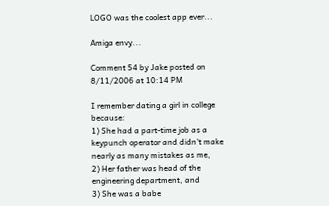LOGO was the coolest app ever...

Amiga envy...

Comment 54 by Jake posted on 8/11/2006 at 10:14 PM

I remember dating a girl in college because:
1) She had a part-time job as a keypunch operator and didn't make nearly as many mistakes as me,
2) Her father was head of the engineering department, and
3) She was a babe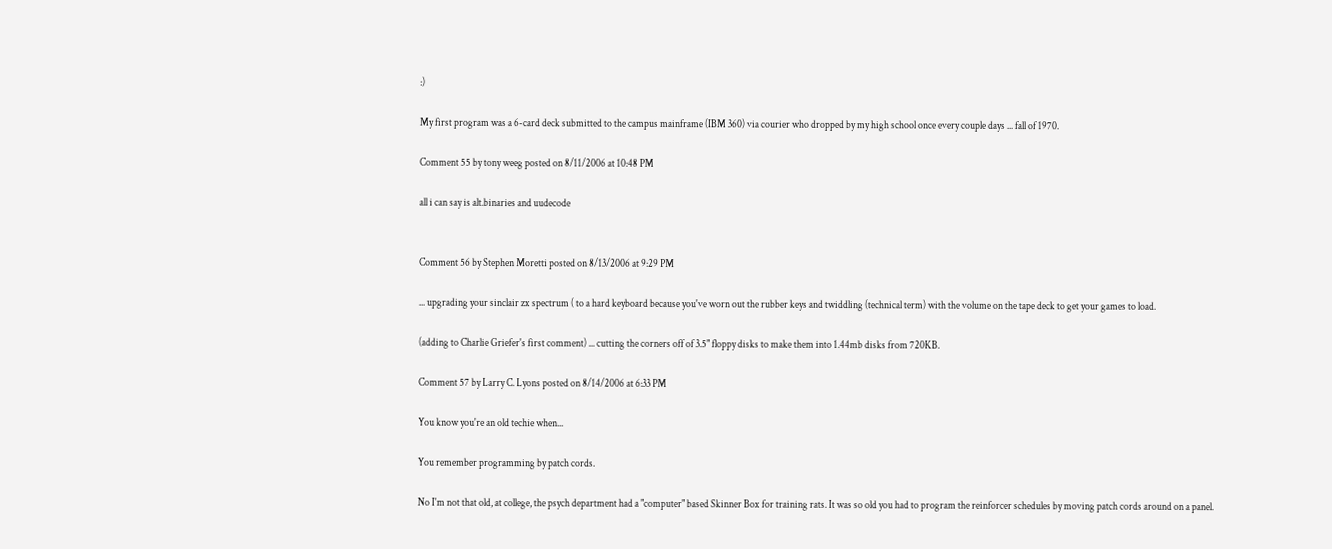:)

My first program was a 6-card deck submitted to the campus mainframe (IBM 360) via courier who dropped by my high school once every couple days ... fall of 1970.

Comment 55 by tony weeg posted on 8/11/2006 at 10:48 PM

all i can say is alt.binaries and uudecode


Comment 56 by Stephen Moretti posted on 8/13/2006 at 9:29 PM

... upgrading your sinclair zx spectrum ( to a hard keyboard because you've worn out the rubber keys and twiddling (technical term) with the volume on the tape deck to get your games to load.

(adding to Charlie Griefer's first comment) ... cutting the corners off of 3.5" floppy disks to make them into 1.44mb disks from 720KB.

Comment 57 by Larry C. Lyons posted on 8/14/2006 at 6:33 PM

You know you're an old techie when...

You remember programming by patch cords.

No I'm not that old, at college, the psych department had a "computer" based Skinner Box for training rats. It was so old you had to program the reinforcer schedules by moving patch cords around on a panel.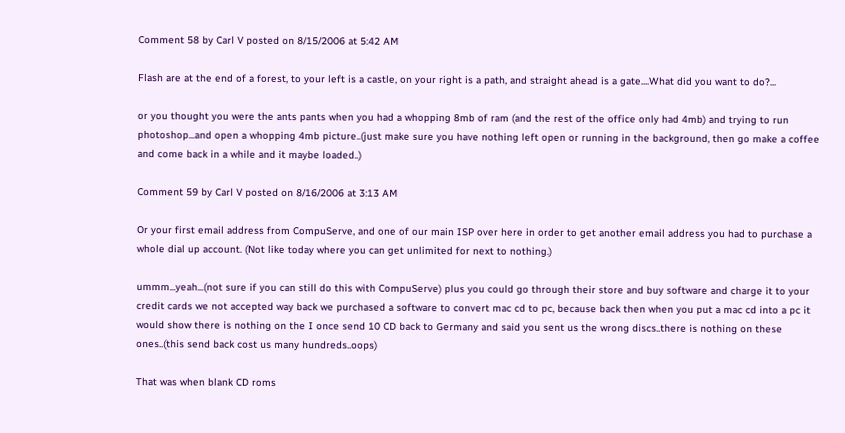Comment 58 by Carl V posted on 8/15/2006 at 5:42 AM

Flash are at the end of a forest, to your left is a castle, on your right is a path, and straight ahead is a gate....What did you want to do?...

or you thought you were the ants pants when you had a whopping 8mb of ram (and the rest of the office only had 4mb) and trying to run photoshop...and open a whopping 4mb picture..(just make sure you have nothing left open or running in the background, then go make a coffee and come back in a while and it maybe loaded..)

Comment 59 by Carl V posted on 8/16/2006 at 3:13 AM

Or your first email address from CompuServe, and one of our main ISP over here in order to get another email address you had to purchase a whole dial up account. (Not like today where you can get unlimited for next to nothing.)

ummm...yeah...(not sure if you can still do this with CompuServe) plus you could go through their store and buy software and charge it to your credit cards we not accepted way back we purchased a software to convert mac cd to pc, because back then when you put a mac cd into a pc it would show there is nothing on the I once send 10 CD back to Germany and said you sent us the wrong discs..there is nothing on these ones..(this send back cost us many hundreds..oops)

That was when blank CD roms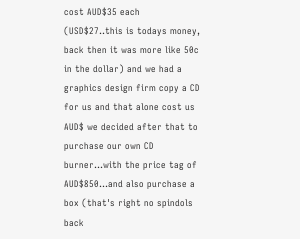cost AUD$35 each (USD$27..this is todays money, back then it was more like 50c in the dollar) and we had a graphics design firm copy a CD for us and that alone cost us AUD$ we decided after that to purchase our own CD burner...with the price tag of AUD$850...and also purchase a box (that's right no spindols back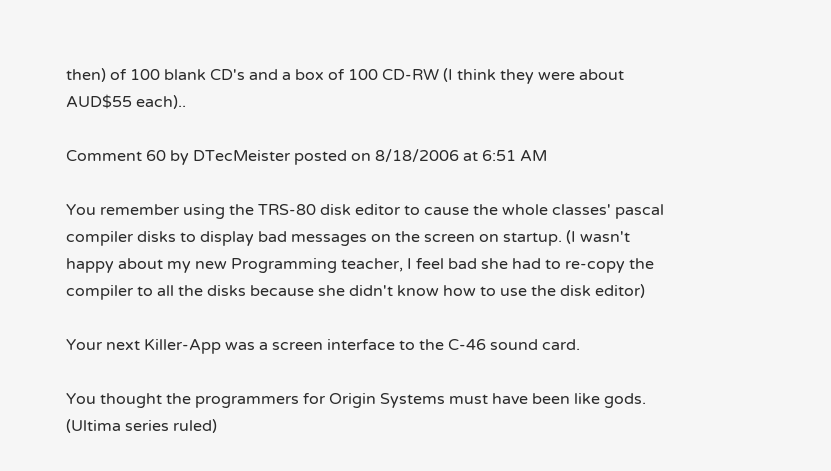then) of 100 blank CD's and a box of 100 CD-RW (I think they were about AUD$55 each)..

Comment 60 by DTecMeister posted on 8/18/2006 at 6:51 AM

You remember using the TRS-80 disk editor to cause the whole classes' pascal compiler disks to display bad messages on the screen on startup. (I wasn't happy about my new Programming teacher, I feel bad she had to re-copy the compiler to all the disks because she didn't know how to use the disk editor)

Your next Killer-App was a screen interface to the C-46 sound card.

You thought the programmers for Origin Systems must have been like gods. (Ultima series ruled)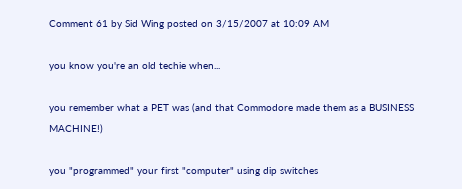Comment 61 by Sid Wing posted on 3/15/2007 at 10:09 AM

you know you're an old techie when...

you remember what a PET was (and that Commodore made them as a BUSINESS MACHINE!)

you "programmed" your first "computer" using dip switches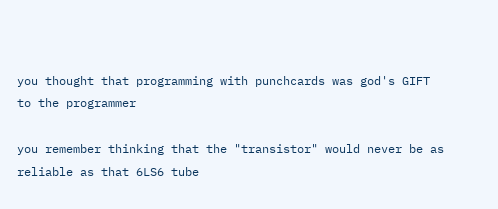you thought that programming with punchcards was god's GIFT to the programmer

you remember thinking that the "transistor" would never be as reliable as that 6LS6 tube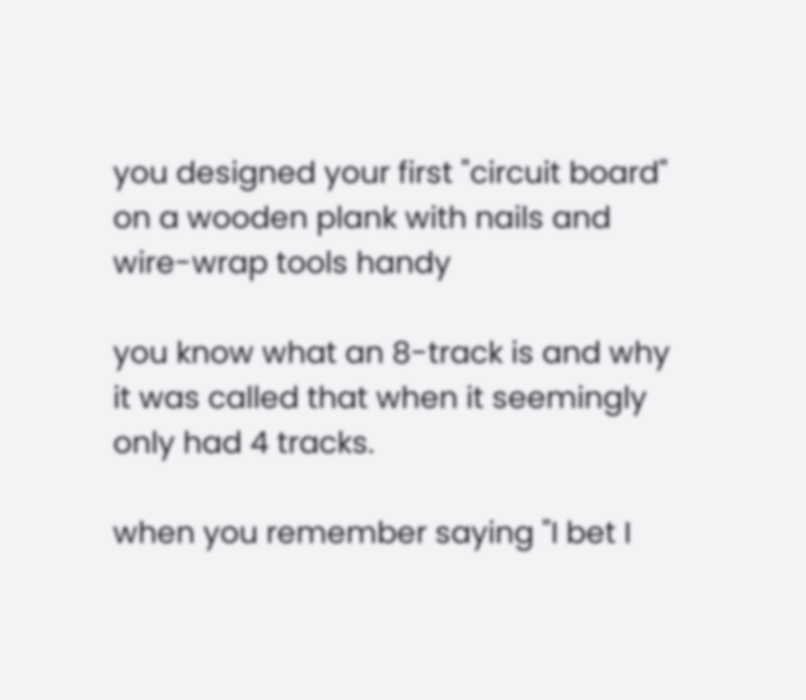you designed your first "circuit board" on a wooden plank with nails and wire-wrap tools handy

you know what an 8-track is and why it was called that when it seemingly only had 4 tracks.

when you remember saying "I bet I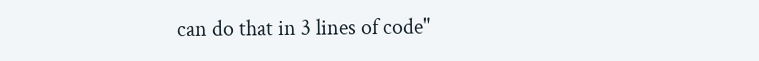can do that in 3 lines of code"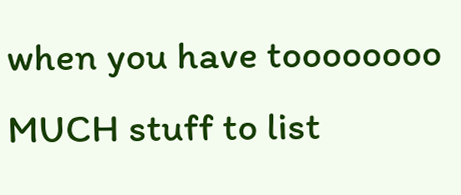when you have toooooooo MUCH stuff to list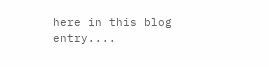here in this blog entry....